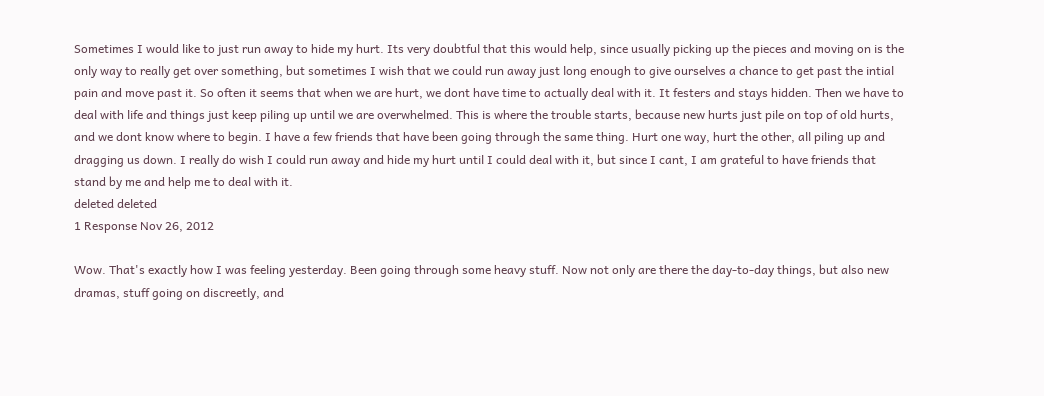Sometimes I would like to just run away to hide my hurt. Its very doubtful that this would help, since usually picking up the pieces and moving on is the only way to really get over something, but sometimes I wish that we could run away just long enough to give ourselves a chance to get past the intial pain and move past it. So often it seems that when we are hurt, we dont have time to actually deal with it. It festers and stays hidden. Then we have to deal with life and things just keep piling up until we are overwhelmed. This is where the trouble starts, because new hurts just pile on top of old hurts, and we dont know where to begin. I have a few friends that have been going through the same thing. Hurt one way, hurt the other, all piling up and dragging us down. I really do wish I could run away and hide my hurt until I could deal with it, but since I cant, I am grateful to have friends that stand by me and help me to deal with it.
deleted deleted
1 Response Nov 26, 2012

Wow. That's exactly how I was feeling yesterday. Been going through some heavy stuff. Now not only are there the day-to-day things, but also new dramas, stuff going on discreetly, and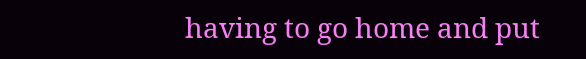having to go home and put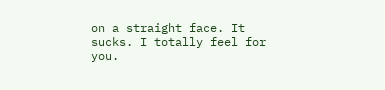on a straight face. It sucks. I totally feel for you.